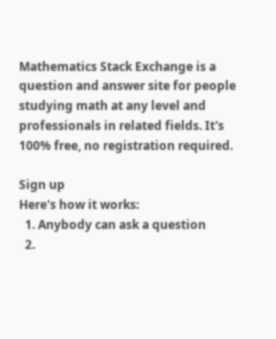Mathematics Stack Exchange is a question and answer site for people studying math at any level and professionals in related fields. It's 100% free, no registration required.

Sign up
Here's how it works:
  1. Anybody can ask a question
  2.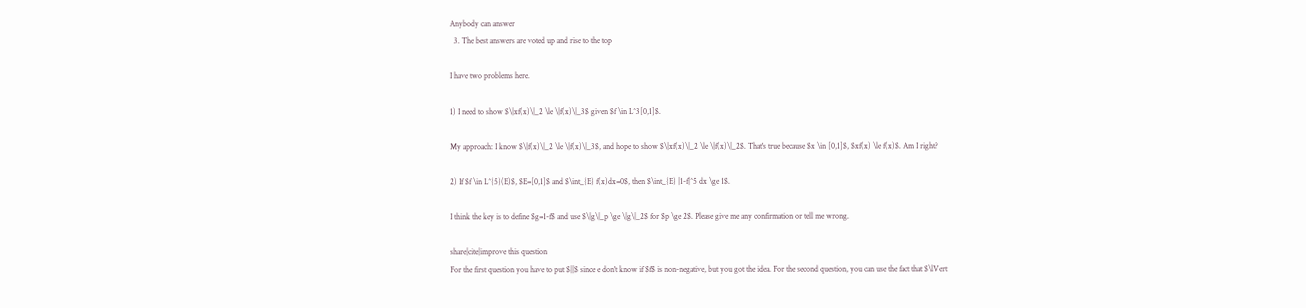Anybody can answer
  3. The best answers are voted up and rise to the top

I have two problems here.

1) I need to show $\|xf(x)\|_2 \le \|f(x)\|_3$ given $f \in L^3[0,1]$.

My approach: I know $\|f(x)\|_2 \le \|f(x)\|_3$, and hope to show $\|xf(x)\|_2 \le \|f(x)\|_2$. That's true because $x \in [0,1]$, $xf(x) \le f(x)$. Am I right?

2) If $f \in L^{5}(E)$, $E=[0,1]$ and $\int_{E} f(x)dx=0$, then $\int_{E} |1-f|^5 dx \ge 1$.

I think the key is to define $g=1-f$ and use $\|g\|_p \ge \|g\|_2$ for $p \ge 2$. Please give me any confirmation or tell me wrong.

share|cite|improve this question
For the first question you have to put $||$ since e don't know if $f$ is non-negative, but you got the idea. For the second question, you can use the fact that $\lVert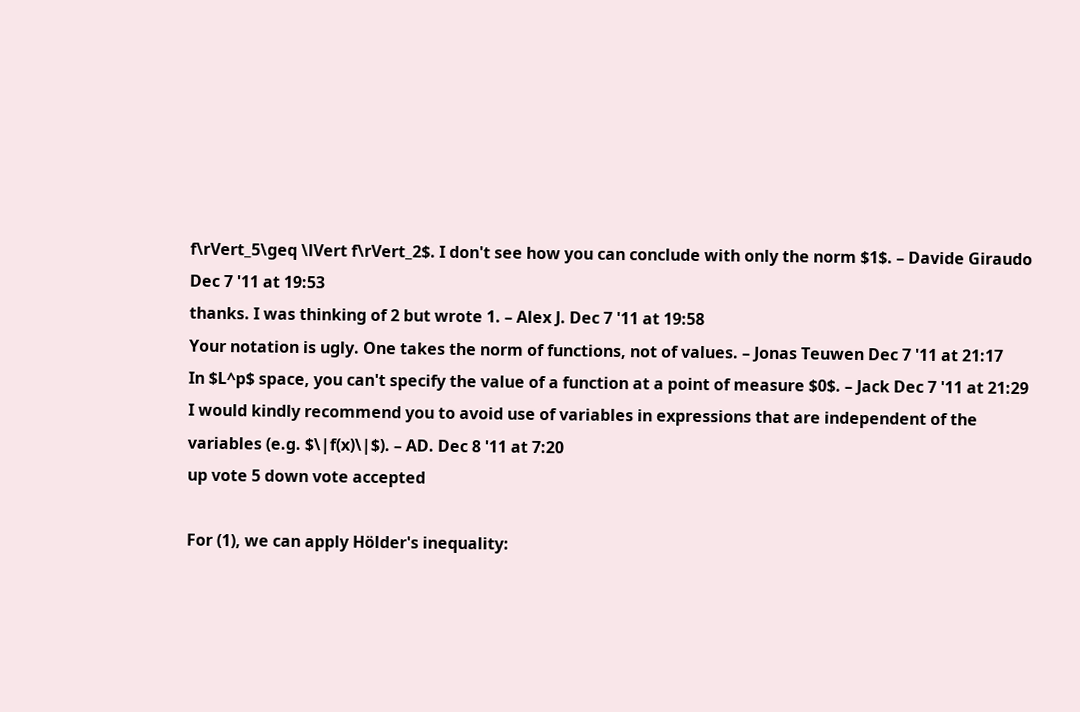f\rVert_5\geq \lVert f\rVert_2$. I don't see how you can conclude with only the norm $1$. – Davide Giraudo Dec 7 '11 at 19:53
thanks. I was thinking of 2 but wrote 1. – Alex J. Dec 7 '11 at 19:58
Your notation is ugly. One takes the norm of functions, not of values. – Jonas Teuwen Dec 7 '11 at 21:17
In $L^p$ space, you can't specify the value of a function at a point of measure $0$. – Jack Dec 7 '11 at 21:29
I would kindly recommend you to avoid use of variables in expressions that are independent of the variables (e.g. $\|f(x)\|$). – AD. Dec 8 '11 at 7:20
up vote 5 down vote accepted

For (1), we can apply Hölder's inequality: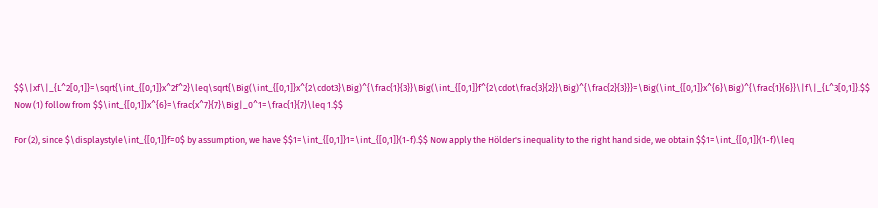$$\|xf\|_{L^2[0,1]}=\sqrt{\int_{[0,1]}x^2f^2}\leq\sqrt{\Big(\int_{[0,1]}x^{2\cdot3}\Big)^{\frac{1}{3}}\Big(\int_{[0,1]}f^{2\cdot\frac{3}{2}}\Big)^{\frac{2}{3}}}=\Big(\int_{[0,1]}x^{6}\Big)^{\frac{1}{6}}\|f\|_{L^3[0,1]}.$$ Now (1) follow from $$\int_{[0,1]}x^{6}=\frac{x^7}{7}\Big|_0^1=\frac{1}{7}\leq 1.$$

For (2), since $\displaystyle\int_{[0,1]}f=0$ by assumption, we have $$1=\int_{[0,1]}1=\int_{[0,1]}(1-f).$$ Now apply the Hölder's inequality to the right hand side, we obtain $$1=\int_{[0,1]}(1-f)\leq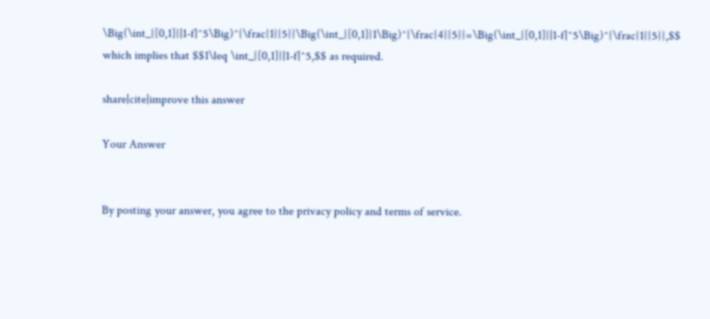\Big(\int_{[0,1]}|1-f|^5\Big)^{\frac{1}{5}}\Big(\int_{[0,1]}1\Big)^{\frac{4}{5}}=\Big(\int_{[0,1]}|1-f|^5\Big)^{\frac{1}{5}},$$ which implies that $$1\leq \int_{[0,1]}|1-f|^5,$$ as required.

share|cite|improve this answer

Your Answer


By posting your answer, you agree to the privacy policy and terms of service.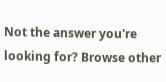Not the answer you're looking for? Browse other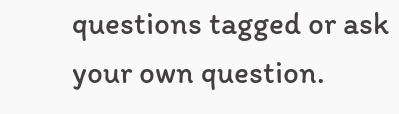questions tagged or ask your own question.